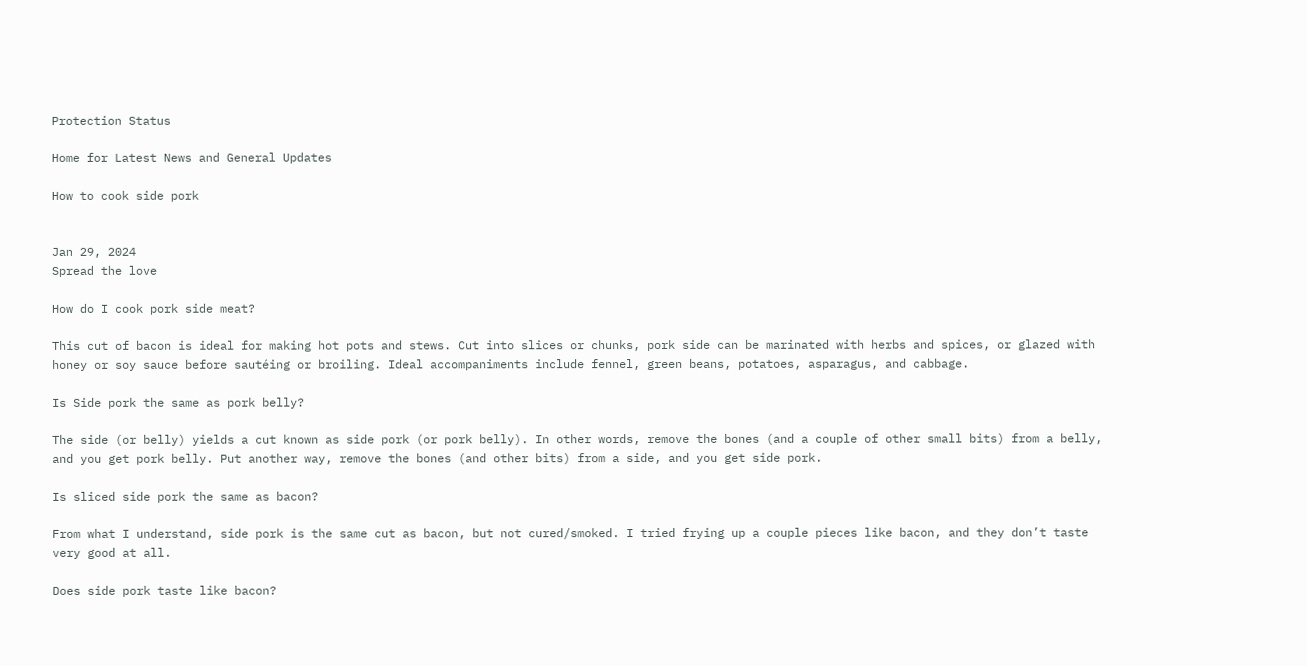Protection Status

Home for Latest News and General Updates

How to cook side pork


Jan 29, 2024
Spread the love

How do I cook pork side meat?

This cut of bacon is ideal for making hot pots and stews. Cut into slices or chunks, pork side can be marinated with herbs and spices, or glazed with honey or soy sauce before sautéing or broiling. Ideal accompaniments include fennel, green beans, potatoes, asparagus, and cabbage.

Is Side pork the same as pork belly?

The side (or belly) yields a cut known as side pork (or pork belly). In other words, remove the bones (and a couple of other small bits) from a belly, and you get pork belly. Put another way, remove the bones (and other bits) from a side, and you get side pork.

Is sliced side pork the same as bacon?

From what I understand, side pork is the same cut as bacon, but not cured/smoked. I tried frying up a couple pieces like bacon, and they don’t taste very good at all.

Does side pork taste like bacon?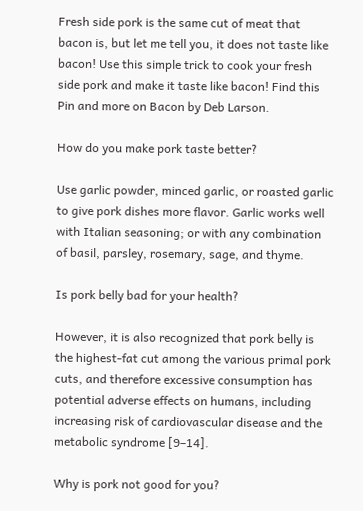Fresh side pork is the same cut of meat that bacon is, but let me tell you, it does not taste like bacon! Use this simple trick to cook your fresh side pork and make it taste like bacon! Find this Pin and more on Bacon by Deb Larson.

How do you make pork taste better?

Use garlic powder, minced garlic, or roasted garlic to give pork dishes more flavor. Garlic works well with Italian seasoning; or with any combination of basil, parsley, rosemary, sage, and thyme.

Is pork belly bad for your health?

However, it is also recognized that pork belly is the highest-fat cut among the various primal pork cuts, and therefore excessive consumption has potential adverse effects on humans, including increasing risk of cardiovascular disease and the metabolic syndrome [9–14].

Why is pork not good for you?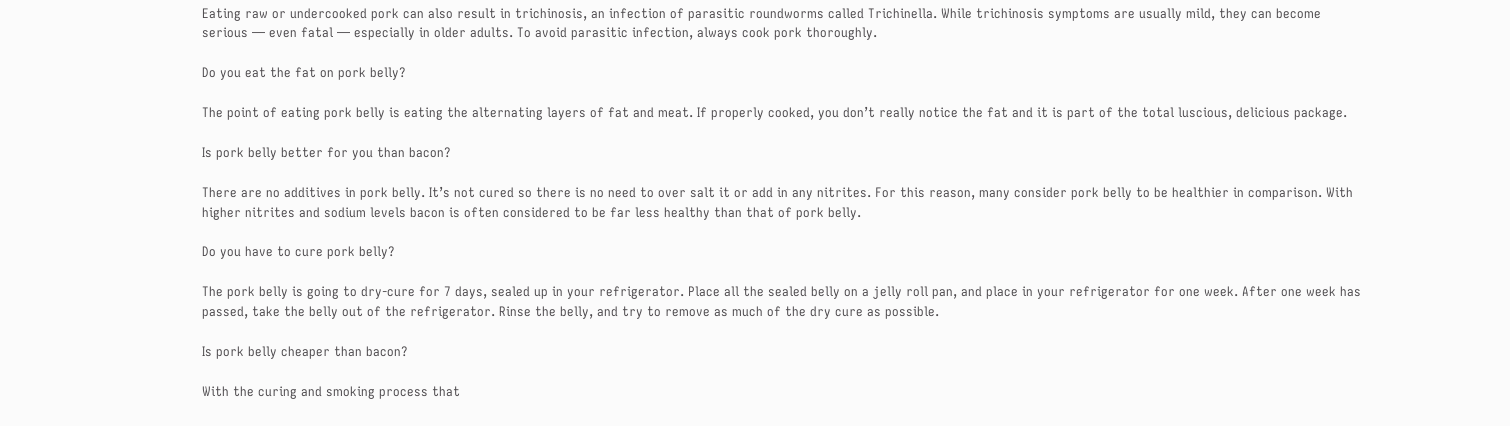Eating raw or undercooked pork can also result in trichinosis, an infection of parasitic roundworms called Trichinella. While trichinosis symptoms are usually mild, they can become serious — even fatal — especially in older adults. To avoid parasitic infection, always cook pork thoroughly.

Do you eat the fat on pork belly?

The point of eating pork belly is eating the alternating layers of fat and meat. If properly cooked, you don’t really notice the fat and it is part of the total luscious, delicious package.

Is pork belly better for you than bacon?

There are no additives in pork belly. It’s not cured so there is no need to over salt it or add in any nitrites. For this reason, many consider pork belly to be healthier in comparison. With higher nitrites and sodium levels bacon is often considered to be far less healthy than that of pork belly.

Do you have to cure pork belly?

The pork belly is going to dry-cure for 7 days, sealed up in your refrigerator. Place all the sealed belly on a jelly roll pan, and place in your refrigerator for one week. After one week has passed, take the belly out of the refrigerator. Rinse the belly, and try to remove as much of the dry cure as possible.

Is pork belly cheaper than bacon?

With the curing and smoking process that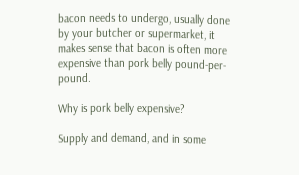bacon needs to undergo, usually done by your butcher or supermarket, it makes sense that bacon is often more expensive than pork belly pound-per-pound.

Why is pork belly expensive?

Supply and demand, and in some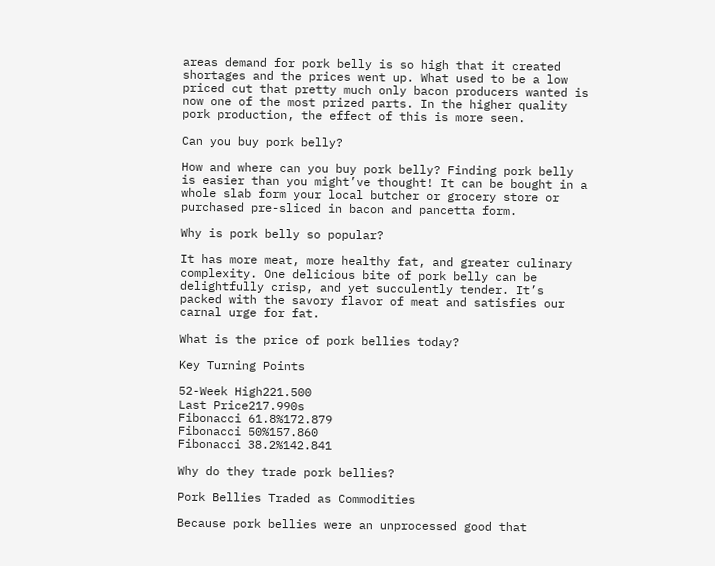areas demand for pork belly is so high that it created shortages and the prices went up. What used to be a low priced cut that pretty much only bacon producers wanted is now one of the most prized parts. In the higher quality pork production, the effect of this is more seen.

Can you buy pork belly?

How and where can you buy pork belly? Finding pork belly is easier than you might’ve thought! It can be bought in a whole slab form your local butcher or grocery store or purchased pre-sliced in bacon and pancetta form.

Why is pork belly so popular?

It has more meat, more healthy fat, and greater culinary complexity. One delicious bite of pork belly can be delightfully crisp, and yet succulently tender. It’s packed with the savory flavor of meat and satisfies our carnal urge for fat.

What is the price of pork bellies today?

Key Turning Points

52-Week High221.500
Last Price217.990s
Fibonacci 61.8%172.879
Fibonacci 50%157.860
Fibonacci 38.2%142.841

Why do they trade pork bellies?

Pork Bellies Traded as Commodities

Because pork bellies were an unprocessed good that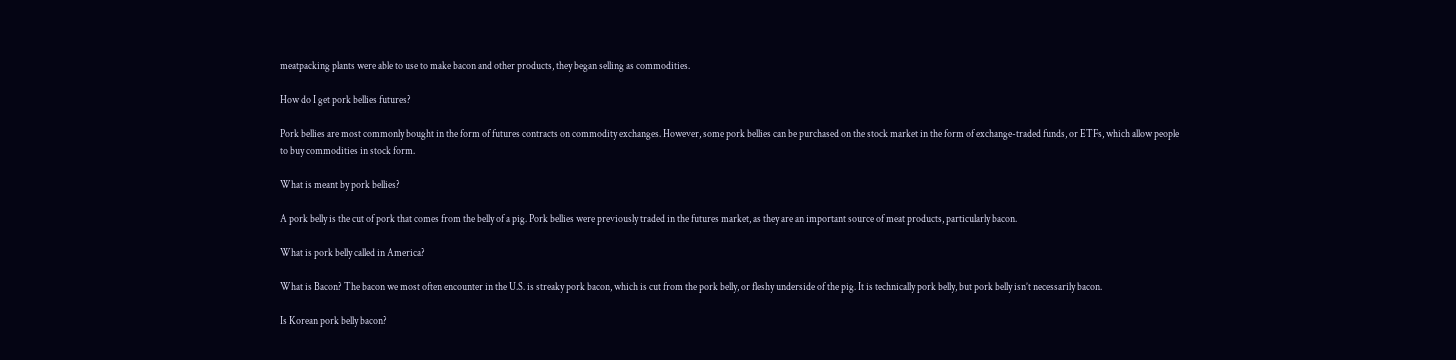meatpacking plants were able to use to make bacon and other products, they began selling as commodities.

How do I get pork bellies futures?

Pork bellies are most commonly bought in the form of futures contracts on commodity exchanges. However, some pork bellies can be purchased on the stock market in the form of exchange-traded funds, or ETFs, which allow people to buy commodities in stock form.

What is meant by pork bellies?

A pork belly is the cut of pork that comes from the belly of a pig. Pork bellies were previously traded in the futures market, as they are an important source of meat products, particularly bacon.

What is pork belly called in America?

What is Bacon? The bacon we most often encounter in the U.S. is streaky pork bacon, which is cut from the pork belly, or fleshy underside of the pig. It is technically pork belly, but pork belly isn’t necessarily bacon.

Is Korean pork belly bacon?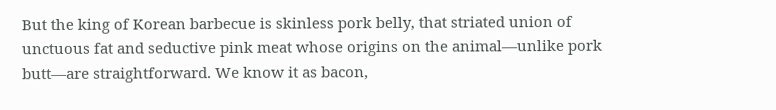But the king of Korean barbecue is skinless pork belly, that striated union of unctuous fat and seductive pink meat whose origins on the animal—unlike pork butt—are straightforward. We know it as bacon,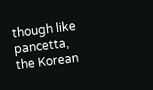though like pancetta, the Korean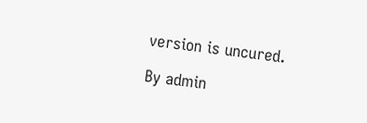version is uncured.

By admin